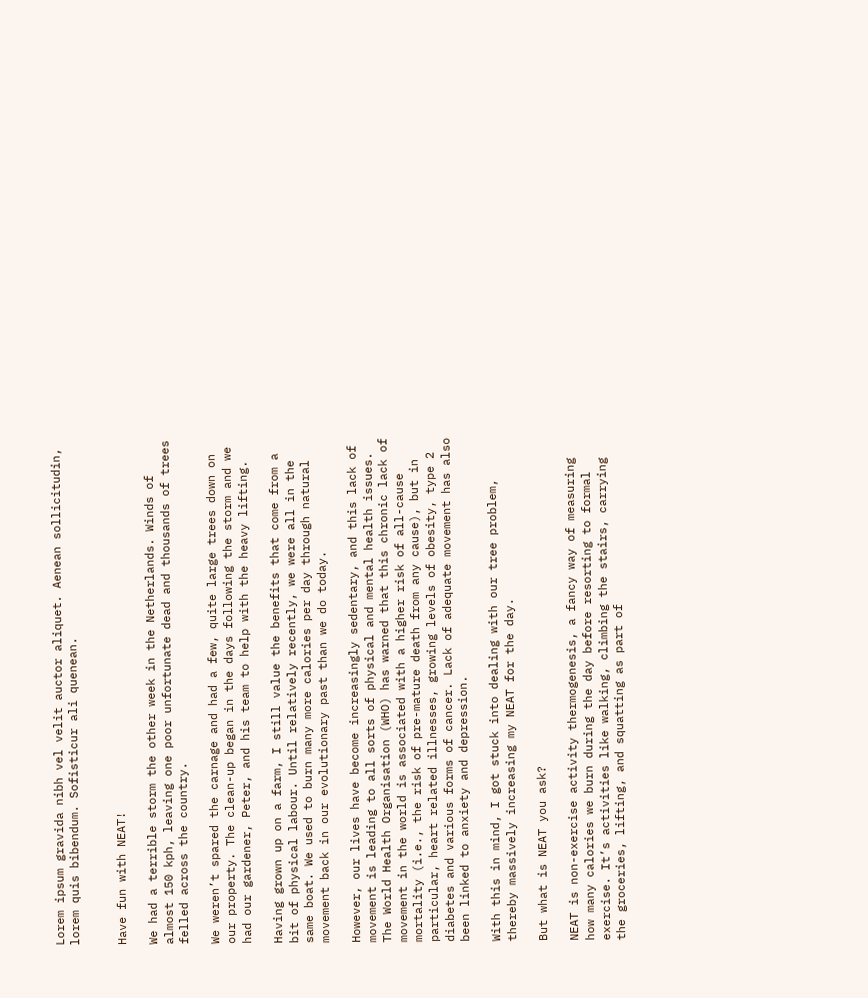Lorem ipsum gravida nibh vel velit auctor aliquet. Aenean sollicitudin, lorem quis bibendum. Sofisticur ali quenean.


Have fun with NEAT!

We had a terrible storm the other week in the Netherlands. Winds of almost 150 kph, leaving one poor unfortunate dead and thousands of trees felled across the country.

We weren’t spared the carnage and had a few, quite large trees down on our property. The clean-up began in the days following the storm and we had our gardener, Peter, and his team to help with the heavy lifting.

Having grown up on a farm, I still value the benefits that come from a bit of physical labour. Until relatively recently, we were all in the same boat. We used to burn many more calories per day through natural movement back in our evolutionary past than we do today.

However, our lives have become increasingly sedentary, and this lack of movement is leading to all sorts of physical and mental health issues. The World Health Organisation (WHO) has warned that this chronic lack of movement in the world is associated with a higher risk of all-cause mortality (i.e., the risk of pre-mature death from any cause), but in particular, heart related illnesses, growing levels of obesity, type 2 diabetes and various forms of cancer. Lack of adequate movement has also been linked to anxiety and depression.

With this in mind, I got stuck into dealing with our tree problem, thereby massively increasing my NEAT for the day.

But what is NEAT you ask?

NEAT is non-exercise activity thermogenesis, a fancy way of measuring how many calories we burn during the day before resorting to formal exercise. It’s activities like walking, climbing the stairs, carrying the groceries, lifting, and squatting as part of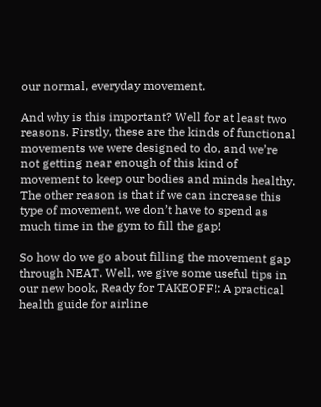our normal, everyday movement.

And why is this important? Well for at least two reasons. Firstly, these are the kinds of functional movements we were designed to do, and we’re not getting near enough of this kind of movement to keep our bodies and minds healthy. The other reason is that if we can increase this type of movement, we don’t have to spend as much time in the gym to fill the gap!

So how do we go about filling the movement gap through NEAT. Well, we give some useful tips in our new book, Ready for TAKEOFF!: A practical health guide for airline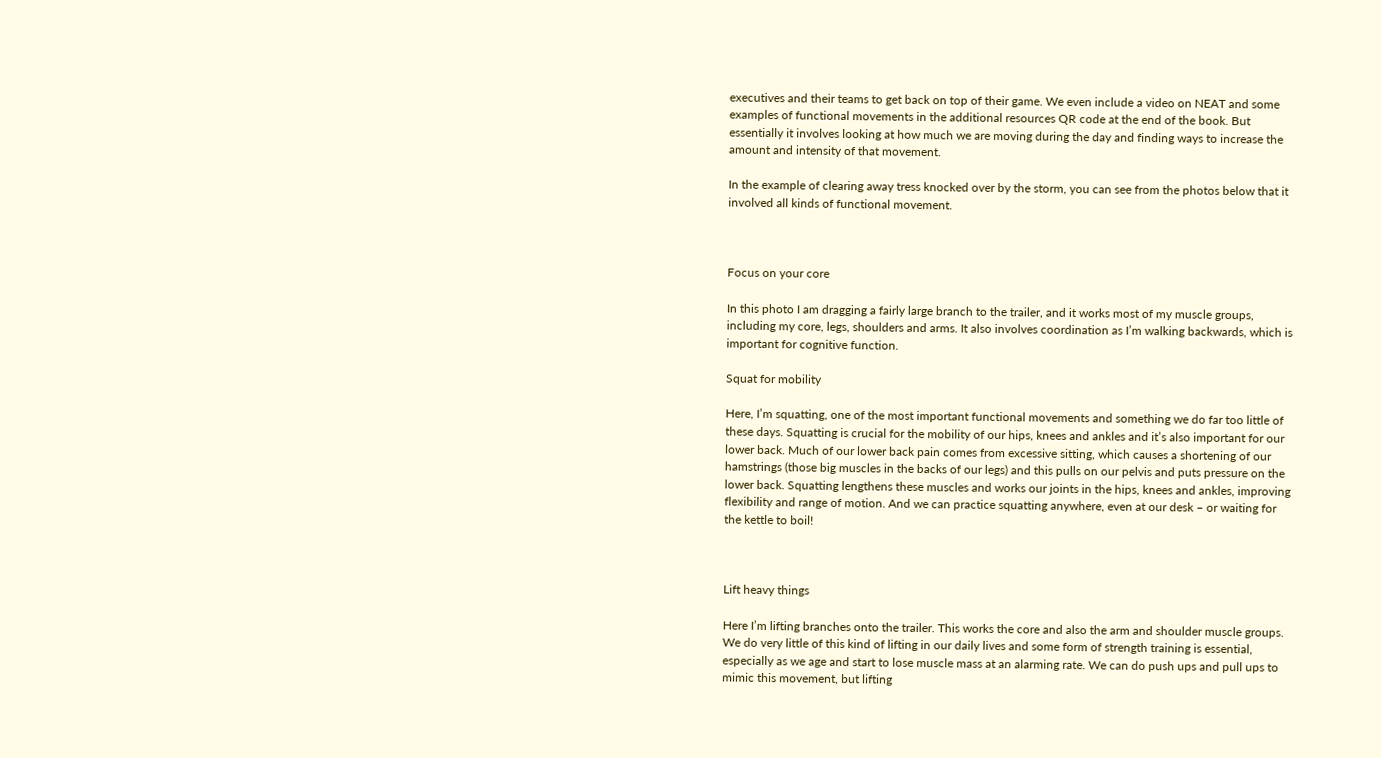executives and their teams to get back on top of their game. We even include a video on NEAT and some examples of functional movements in the additional resources QR code at the end of the book. But essentially it involves looking at how much we are moving during the day and finding ways to increase the amount and intensity of that movement.

In the example of clearing away tress knocked over by the storm, you can see from the photos below that it involved all kinds of functional movement.



Focus on your core

In this photo I am dragging a fairly large branch to the trailer, and it works most of my muscle groups, including my core, legs, shoulders and arms. It also involves coordination as I’m walking backwards, which is important for cognitive function.

Squat for mobility

Here, I’m squatting, one of the most important functional movements and something we do far too little of these days. Squatting is crucial for the mobility of our hips, knees and ankles and it’s also important for our lower back. Much of our lower back pain comes from excessive sitting, which causes a shortening of our hamstrings (those big muscles in the backs of our legs) and this pulls on our pelvis and puts pressure on the lower back. Squatting lengthens these muscles and works our joints in the hips, knees and ankles, improving flexibility and range of motion. And we can practice squatting anywhere, even at our desk – or waiting for the kettle to boil!



Lift heavy things

Here I’m lifting branches onto the trailer. This works the core and also the arm and shoulder muscle groups. We do very little of this kind of lifting in our daily lives and some form of strength training is essential, especially as we age and start to lose muscle mass at an alarming rate. We can do push ups and pull ups to mimic this movement, but lifting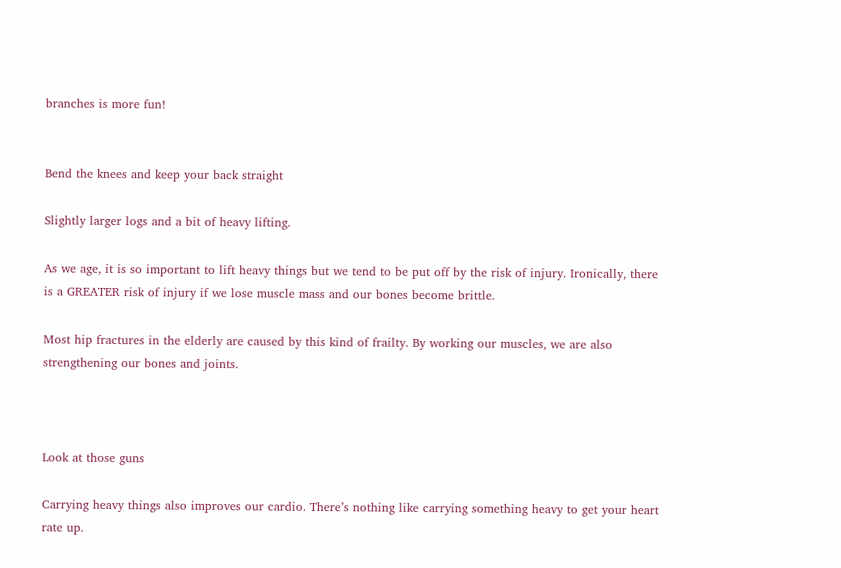branches is more fun!


Bend the knees and keep your back straight

Slightly larger logs and a bit of heavy lifting.

As we age, it is so important to lift heavy things but we tend to be put off by the risk of injury. Ironically, there is a GREATER risk of injury if we lose muscle mass and our bones become brittle.

Most hip fractures in the elderly are caused by this kind of frailty. By working our muscles, we are also strengthening our bones and joints.



Look at those guns

Carrying heavy things also improves our cardio. There’s nothing like carrying something heavy to get your heart rate up.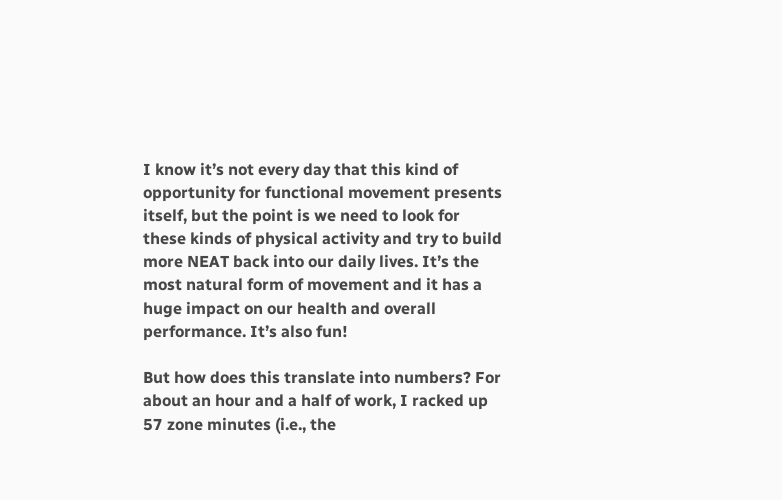I know it’s not every day that this kind of opportunity for functional movement presents itself, but the point is we need to look for these kinds of physical activity and try to build more NEAT back into our daily lives. It’s the most natural form of movement and it has a huge impact on our health and overall performance. It’s also fun!

But how does this translate into numbers? For about an hour and a half of work, I racked up 57 zone minutes (i.e., the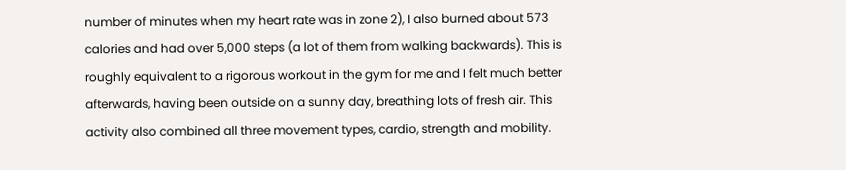number of minutes when my heart rate was in zone 2), I also burned about 573 calories and had over 5,000 steps (a lot of them from walking backwards). This is roughly equivalent to a rigorous workout in the gym for me and I felt much better afterwards, having been outside on a sunny day, breathing lots of fresh air. This activity also combined all three movement types, cardio, strength and mobility.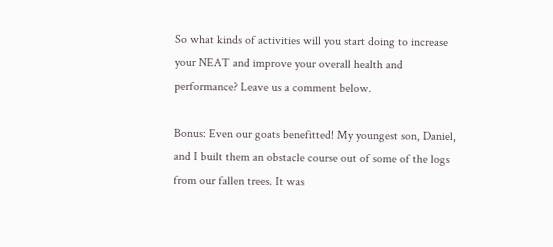So what kinds of activities will you start doing to increase your NEAT and improve your overall health and performance? Leave us a comment below.

Bonus: Even our goats benefitted! My youngest son, Daniel, and I built them an obstacle course out of some of the logs from our fallen trees. It was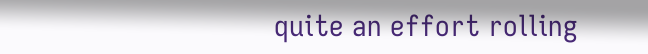quite an effort rolling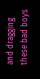and dragging these bad boys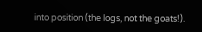into position (the logs, not the goats!).